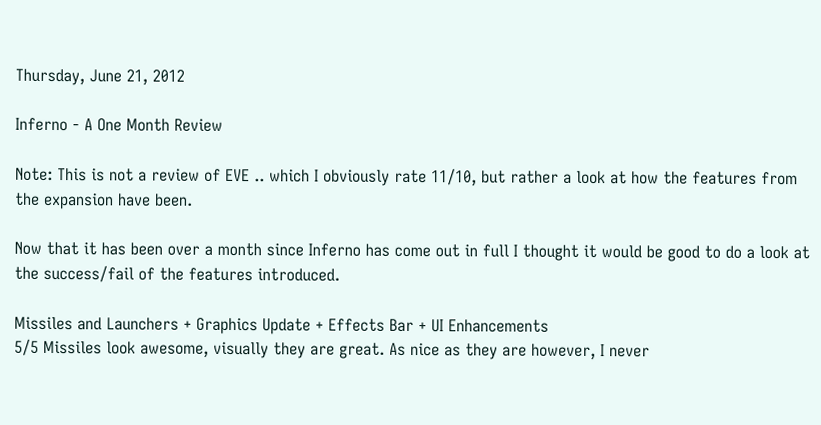Thursday, June 21, 2012

Inferno - A One Month Review

Note: This is not a review of EVE .. which I obviously rate 11/10, but rather a look at how the features from the expansion have been.

Now that it has been over a month since Inferno has come out in full I thought it would be good to do a look at the success/fail of the features introduced.

Missiles and Launchers + Graphics Update + Effects Bar + UI Enhancements
5/5 Missiles look awesome, visually they are great. As nice as they are however, I never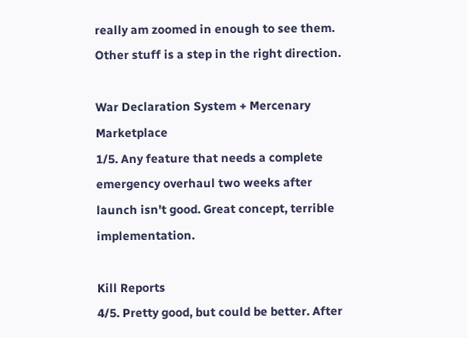really am zoomed in enough to see them. Other stuff is a step in the right direction.

War Declaration System + Mercenary Marketplace
1/5. Any feature that needs a complete emergency overhaul two weeks after launch isn't good. Great concept, terrible implementation.

Kill Reports
4/5. Pretty good, but could be better. After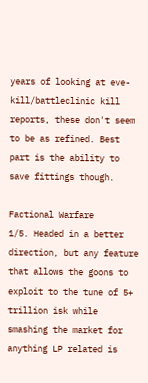years of looking at eve-kill/battleclinic kill reports, these don't seem to be as refined. Best part is the ability to save fittings though.

Factional Warfare
1/5. Headed in a better direction, but any feature that allows the goons to exploit to the tune of 5+ trillion isk while smashing the market for anything LP related is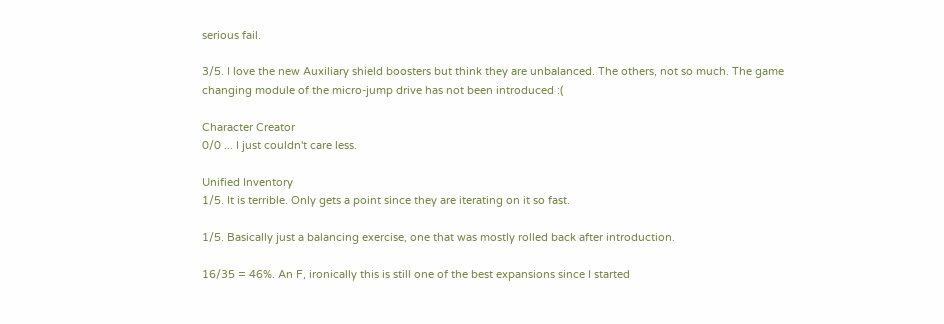serious fail.

3/5. I love the new Auxiliary shield boosters but think they are unbalanced. The others, not so much. The game changing module of the micro-jump drive has not been introduced :(

Character Creator
0/0 ... I just couldn't care less.

Unified Inventory
1/5. It is terrible. Only gets a point since they are iterating on it so fast.

1/5. Basically just a balancing exercise, one that was mostly rolled back after introduction.

16/35 = 46%. An F, ironically this is still one of the best expansions since I started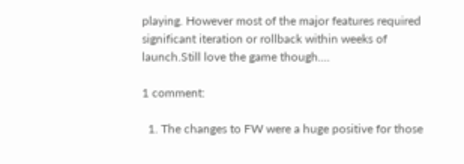playing. However most of the major features required significant iteration or rollback within weeks of launch.Still love the game though....

1 comment:

  1. The changes to FW were a huge positive for those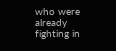who were already fighting in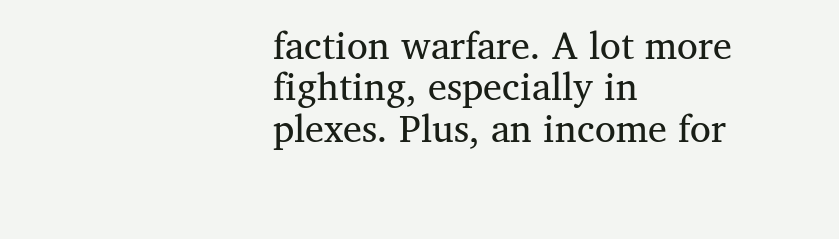faction warfare. A lot more fighting, especially in plexes. Plus, an income for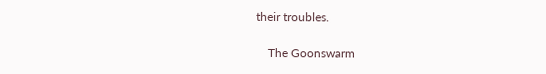their troubles.

    The Goonswarm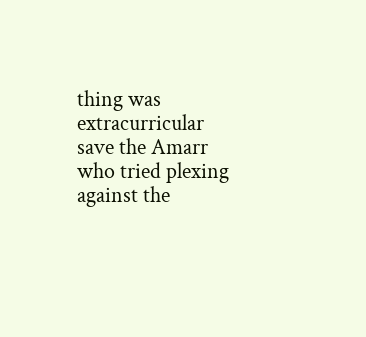thing was extracurricular save the Amarr who tried plexing against the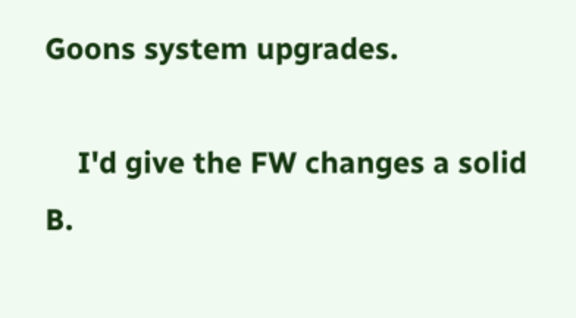Goons system upgrades.

    I'd give the FW changes a solid B.